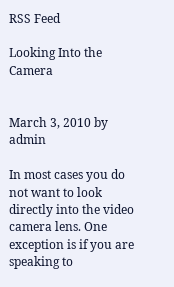RSS Feed

Looking Into the Camera


March 3, 2010 by admin

In most cases you do not want to look directly into the video camera lens. One exception is if you are speaking to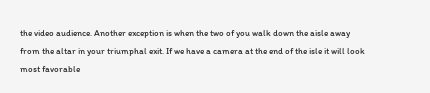the video audience. Another exception is when the two of you walk down the aisle away from the altar in your triumphal exit. If we have a camera at the end of the isle it will look most favorable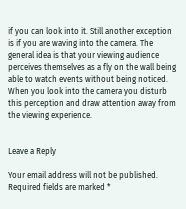if you can look into it. Still another exception is if you are waving into the camera. The general idea is that your viewing audience perceives themselves as a fly on the wall being able to watch events without being noticed. When you look into the camera you disturb this perception and draw attention away from the viewing experience.


Leave a Reply

Your email address will not be published. Required fields are marked *